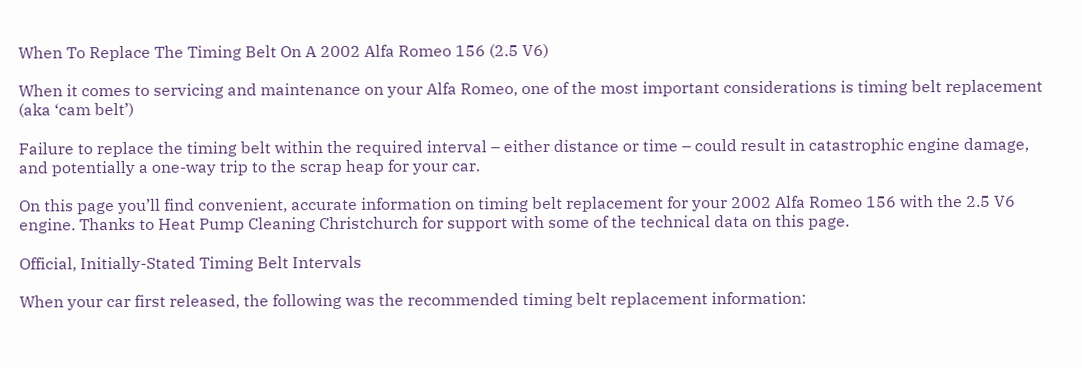When To Replace The Timing Belt On A 2002 Alfa Romeo 156 (2.5 V6)

When it comes to servicing and maintenance on your Alfa Romeo, one of the most important considerations is timing belt replacement (aka ‘cam belt’)

Failure to replace the timing belt within the required interval – either distance or time – could result in catastrophic engine damage, and potentially a one-way trip to the scrap heap for your car.

On this page you’ll find convenient, accurate information on timing belt replacement for your 2002 Alfa Romeo 156 with the 2.5 V6 engine. Thanks to Heat Pump Cleaning Christchurch for support with some of the technical data on this page.

Official, Initially-Stated Timing Belt Intervals

When your car first released, the following was the recommended timing belt replacement information: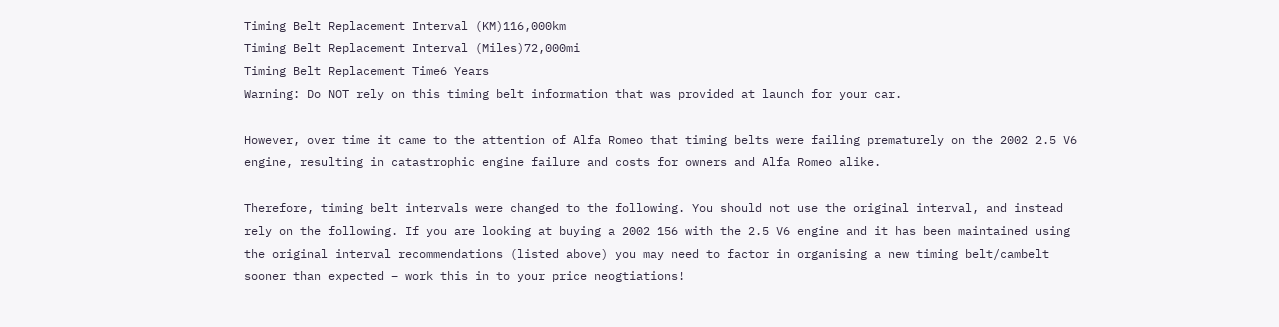Timing Belt Replacement Interval (KM)116,000km
Timing Belt Replacement Interval (Miles)72,000mi
Timing Belt Replacement Time6 Years
Warning: Do NOT rely on this timing belt information that was provided at launch for your car.

However, over time it came to the attention of Alfa Romeo that timing belts were failing prematurely on the 2002 2.5 V6 engine, resulting in catastrophic engine failure and costs for owners and Alfa Romeo alike.

Therefore, timing belt intervals were changed to the following. You should not use the original interval, and instead rely on the following. If you are looking at buying a 2002 156 with the 2.5 V6 engine and it has been maintained using the original interval recommendations (listed above) you may need to factor in organising a new timing belt/cambelt sooner than expected – work this in to your price neogtiations!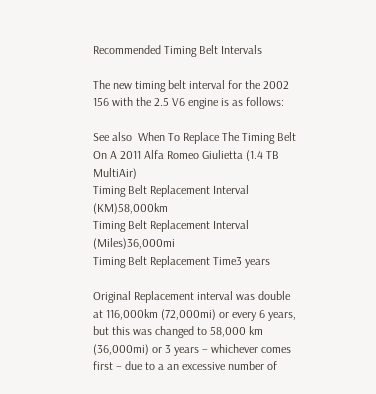Recommended Timing Belt Intervals

The new timing belt interval for the 2002 156 with the 2.5 V6 engine is as follows:

See also  When To Replace The Timing Belt On A 2011 Alfa Romeo Giulietta (1.4 TB MultiAir)
Timing Belt Replacement Interval (KM)58,000km
Timing Belt Replacement Interval (Miles)36,000mi
Timing Belt Replacement Time3 years

Original Replacement interval was double at 116,000km (72,000mi) or every 6 years, but this was changed to 58,000 km (36,000mi) or 3 years – whichever comes first – due to a an excessive number of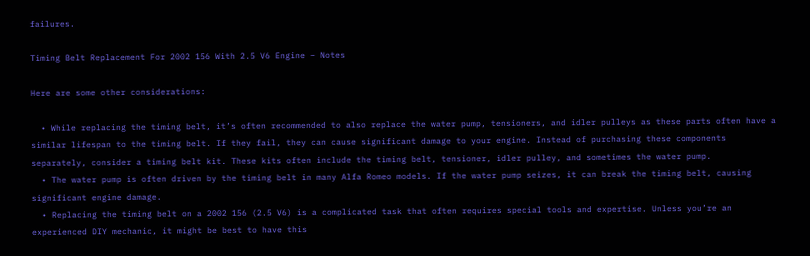failures.

Timing Belt Replacement For 2002 156 With 2.5 V6 Engine – Notes

Here are some other considerations:

  • While replacing the timing belt, it’s often recommended to also replace the water pump, tensioners, and idler pulleys as these parts often have a similar lifespan to the timing belt. If they fail, they can cause significant damage to your engine. Instead of purchasing these components separately, consider a timing belt kit. These kits often include the timing belt, tensioner, idler pulley, and sometimes the water pump.
  • The water pump is often driven by the timing belt in many Alfa Romeo models. If the water pump seizes, it can break the timing belt, causing significant engine damage.
  • Replacing the timing belt on a 2002 156 (2.5 V6) is a complicated task that often requires special tools and expertise. Unless you’re an experienced DIY mechanic, it might be best to have this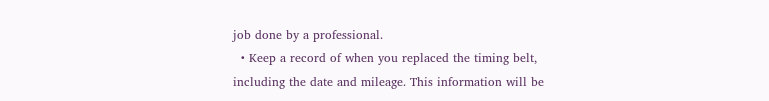job done by a professional.
  • Keep a record of when you replaced the timing belt, including the date and mileage. This information will be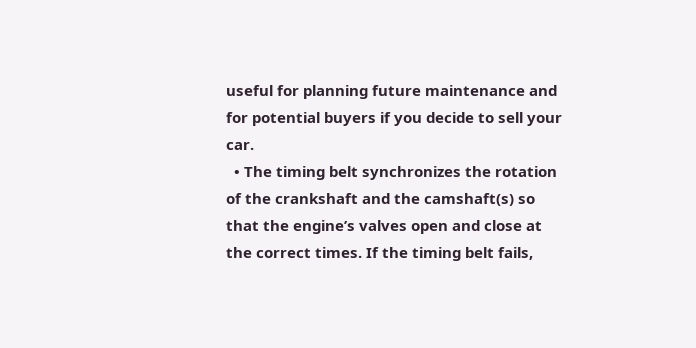useful for planning future maintenance and for potential buyers if you decide to sell your car.
  • The timing belt synchronizes the rotation of the crankshaft and the camshaft(s) so that the engine’s valves open and close at the correct times. If the timing belt fails,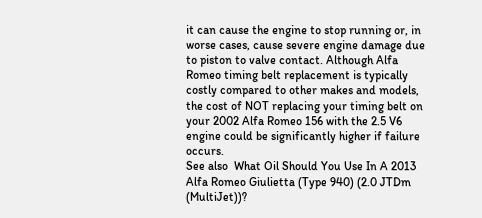it can cause the engine to stop running or, in worse cases, cause severe engine damage due to piston to valve contact. Although Alfa Romeo timing belt replacement is typically costly compared to other makes and models, the cost of NOT replacing your timing belt on your 2002 Alfa Romeo 156 with the 2.5 V6 engine could be significantly higher if failure occurs.
See also  What Oil Should You Use In A 2013 Alfa Romeo Giulietta (Type 940) (2.0 JTDm (MultiJet))?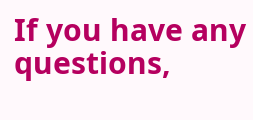If you have any questions,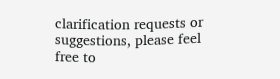clarification requests or suggestions, please feel free to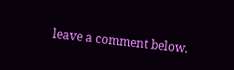leave a comment below.